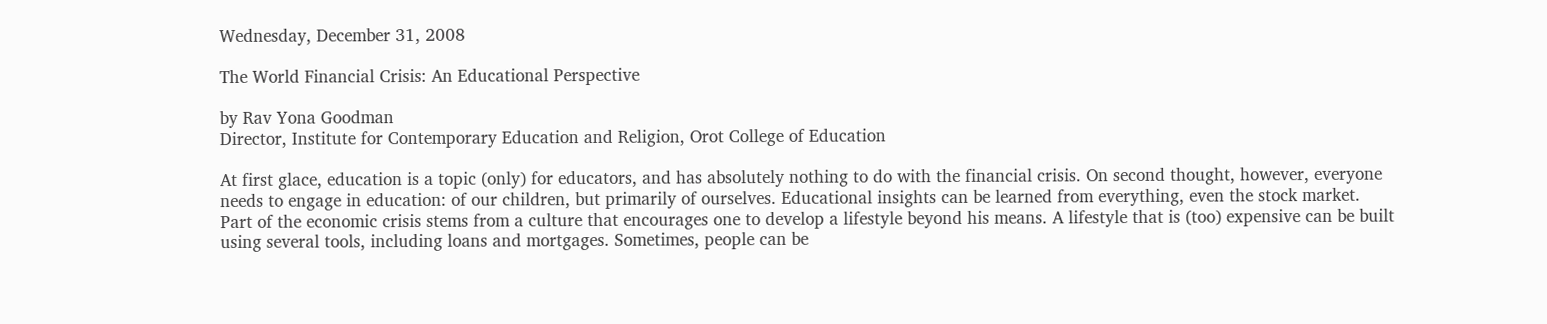Wednesday, December 31, 2008

The World Financial Crisis: An Educational Perspective

by Rav Yona Goodman
Director, Institute for Contemporary Education and Religion, Orot College of Education

At first glace, education is a topic (only) for educators, and has absolutely nothing to do with the financial crisis. On second thought, however, everyone needs to engage in education: of our children, but primarily of ourselves. Educational insights can be learned from everything, even the stock market.
Part of the economic crisis stems from a culture that encourages one to develop a lifestyle beyond his means. A lifestyle that is (too) expensive can be built using several tools, including loans and mortgages. Sometimes, people can be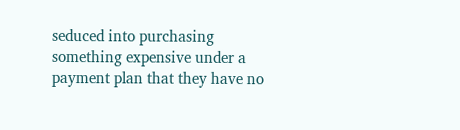seduced into purchasing something expensive under a payment plan that they have no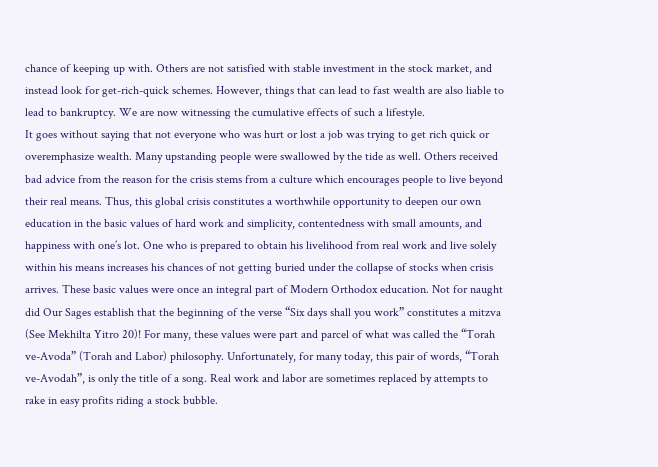chance of keeping up with. Others are not satisfied with stable investment in the stock market, and instead look for get-rich-quick schemes. However, things that can lead to fast wealth are also liable to lead to bankruptcy. We are now witnessing the cumulative effects of such a lifestyle.
It goes without saying that not everyone who was hurt or lost a job was trying to get rich quick or overemphasize wealth. Many upstanding people were swallowed by the tide as well. Others received bad advice from the reason for the crisis stems from a culture which encourages people to live beyond their real means. Thus, this global crisis constitutes a worthwhile opportunity to deepen our own education in the basic values of hard work and simplicity, contentedness with small amounts, and happiness with one’s lot. One who is prepared to obtain his livelihood from real work and live solely within his means increases his chances of not getting buried under the collapse of stocks when crisis arrives. These basic values were once an integral part of Modern Orthodox education. Not for naught did Our Sages establish that the beginning of the verse “Six days shall you work” constitutes a mitzva (See Mekhilta Yitro 20)! For many, these values were part and parcel of what was called the “Torah ve-Avoda” (Torah and Labor) philosophy. Unfortunately, for many today, this pair of words, “Torah ve-Avodah”, is only the title of a song. Real work and labor are sometimes replaced by attempts to rake in easy profits riding a stock bubble.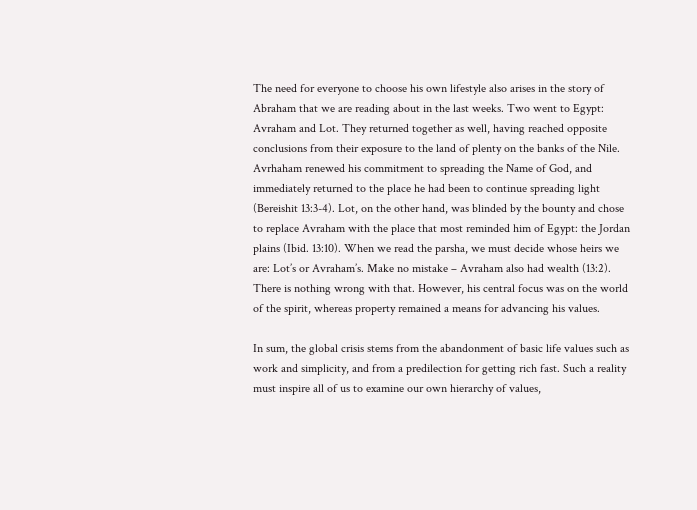The need for everyone to choose his own lifestyle also arises in the story of Abraham that we are reading about in the last weeks. Two went to Egypt: Avraham and Lot. They returned together as well, having reached opposite conclusions from their exposure to the land of plenty on the banks of the Nile. Avrhaham renewed his commitment to spreading the Name of God, and immediately returned to the place he had been to continue spreading light (Bereishit 13:3-4). Lot, on the other hand, was blinded by the bounty and chose to replace Avraham with the place that most reminded him of Egypt: the Jordan plains (Ibid. 13:10). When we read the parsha, we must decide whose heirs we are: Lot’s or Avraham’s. Make no mistake – Avraham also had wealth (13:2). There is nothing wrong with that. However, his central focus was on the world of the spirit, whereas property remained a means for advancing his values.

In sum, the global crisis stems from the abandonment of basic life values such as work and simplicity, and from a predilection for getting rich fast. Such a reality must inspire all of us to examine our own hierarchy of values,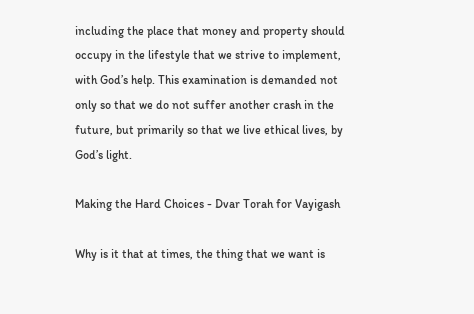including the place that money and property should occupy in the lifestyle that we strive to implement, with God’s help. This examination is demanded not only so that we do not suffer another crash in the future, but primarily so that we live ethical lives, by God’s light.

Making the Hard Choices - Dvar Torah for Vayigash

Why is it that at times, the thing that we want is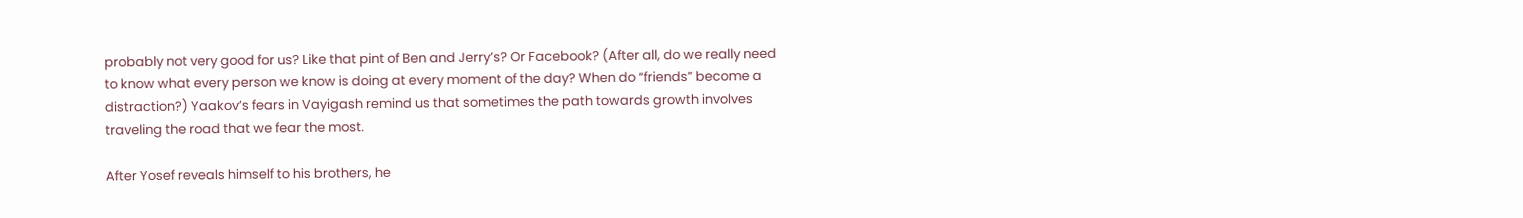probably not very good for us? Like that pint of Ben and Jerry’s? Or Facebook? (After all, do we really need to know what every person we know is doing at every moment of the day? When do “friends” become a distraction?) Yaakov’s fears in Vayigash remind us that sometimes the path towards growth involves traveling the road that we fear the most.

After Yosef reveals himself to his brothers, he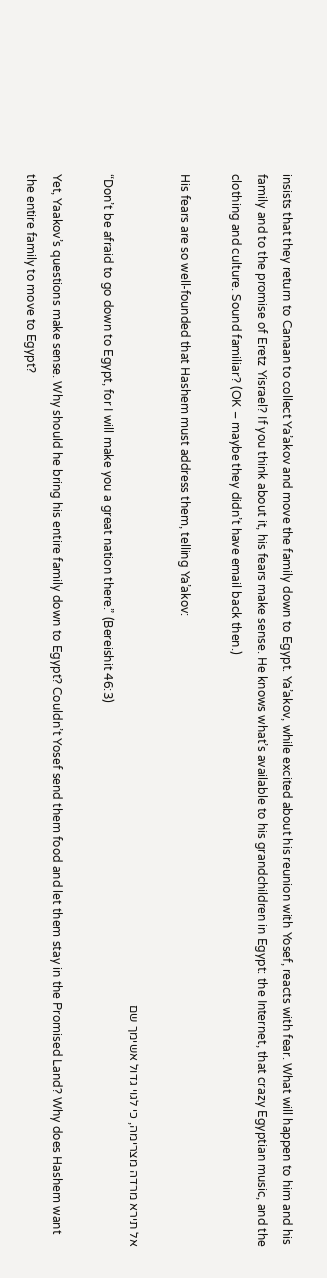insists that they return to Canaan to collect Ya’akov and move the family down to Egypt. Ya’akov, while excited about his reunion with Yosef, reacts with fear. What will happen to him and his family and to the promise of Eretz Yisrael? If you think about it, his fears make sense. He knows what’s available to his grandchildren in Egypt: the Internet, that crazy Egyptian music, and the clothing and culture. Sound familiar? (OK – maybe they didn’t have email back then.)

His fears are so well-founded that Hashem must address them, telling Ya’akov:

אל תירא מרדה מצרימה, כי לגוי גדול אשימך שם
“Don’t be afraid to go down to Egypt, for I will make you a great nation there.” (Bereishit 46:3)

Yet, Yaakov’s questions make sense. Why should he bring his entire family down to Egypt? Couldn’t Yosef send them food and let them stay in the Promised Land? Why does Hashem want the entire family to move to Egypt?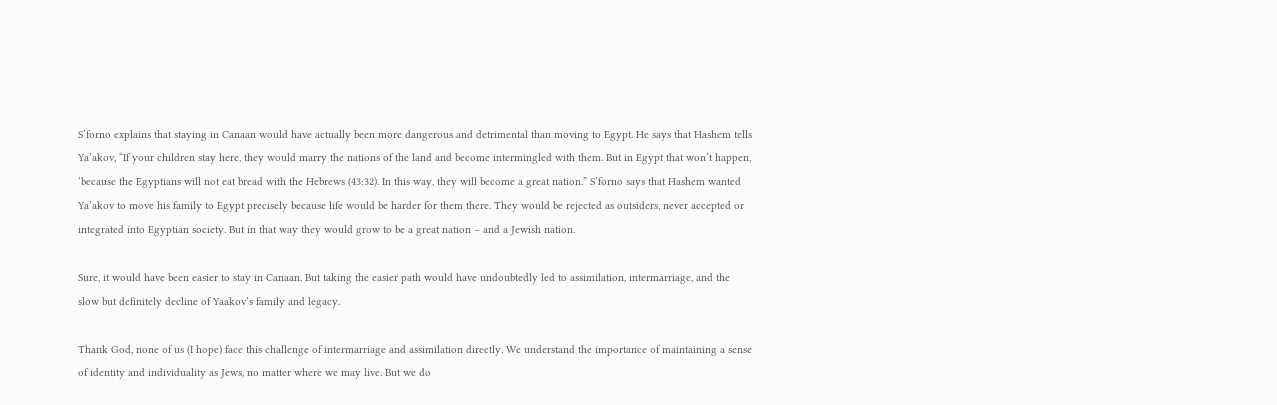S’forno explains that staying in Canaan would have actually been more dangerous and detrimental than moving to Egypt. He says that Hashem tells Ya’akov, “If your children stay here, they would marry the nations of the land and become intermingled with them. But in Egypt that won’t happen, ‘because the Egyptians will not eat bread with the Hebrews (43:32). In this way, they will become a great nation.” S’forno says that Hashem wanted Ya’akov to move his family to Egypt precisely because life would be harder for them there. They would be rejected as outsiders, never accepted or integrated into Egyptian society. But in that way they would grow to be a great nation – and a Jewish nation.

Sure, it would have been easier to stay in Canaan. But taking the easier path would have undoubtedly led to assimilation, intermarriage, and the slow but definitely decline of Yaakov’s family and legacy.

Thank God, none of us (I hope) face this challenge of intermarriage and assimilation directly. We understand the importance of maintaining a sense of identity and individuality as Jews, no matter where we may live. But we do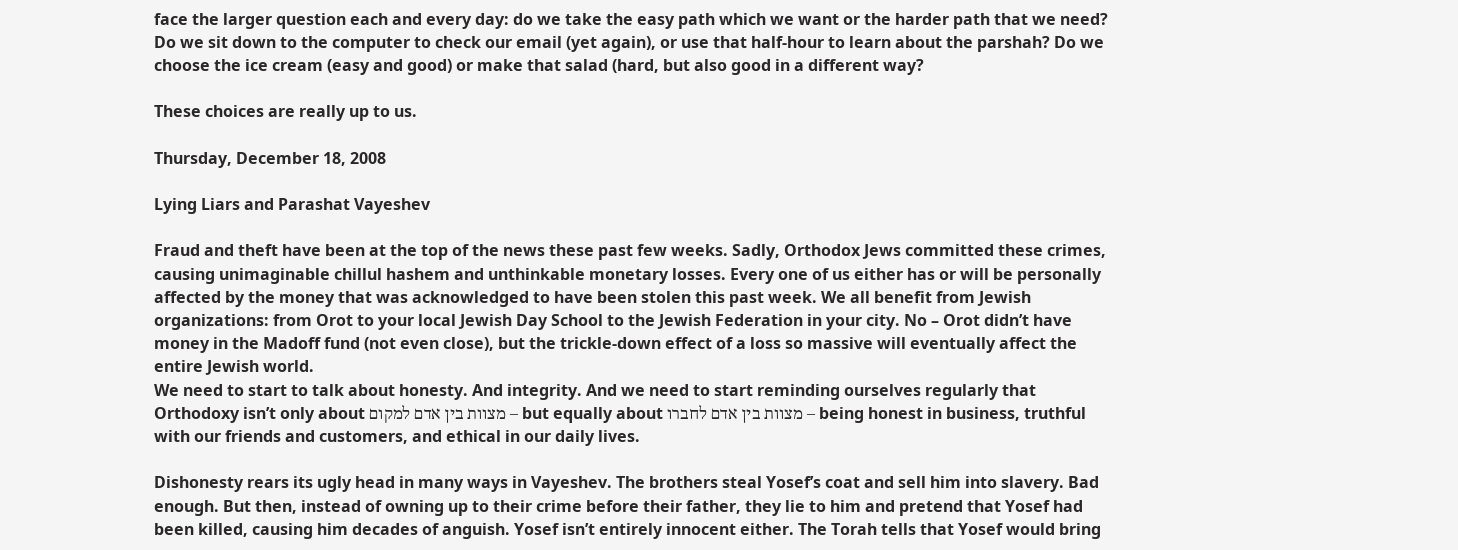face the larger question each and every day: do we take the easy path which we want or the harder path that we need? Do we sit down to the computer to check our email (yet again), or use that half-hour to learn about the parshah? Do we choose the ice cream (easy and good) or make that salad (hard, but also good in a different way?

These choices are really up to us.

Thursday, December 18, 2008

Lying Liars and Parashat Vayeshev

Fraud and theft have been at the top of the news these past few weeks. Sadly, Orthodox Jews committed these crimes, causing unimaginable chillul hashem and unthinkable monetary losses. Every one of us either has or will be personally affected by the money that was acknowledged to have been stolen this past week. We all benefit from Jewish organizations: from Orot to your local Jewish Day School to the Jewish Federation in your city. No – Orot didn’t have money in the Madoff fund (not even close), but the trickle-down effect of a loss so massive will eventually affect the entire Jewish world.
We need to start to talk about honesty. And integrity. And we need to start reminding ourselves regularly that Orthodoxy isn’t only about מצוות בין אדם למקום – but equally about מצוות בין אדם לחברו – being honest in business, truthful with our friends and customers, and ethical in our daily lives.

Dishonesty rears its ugly head in many ways in Vayeshev. The brothers steal Yosef’s coat and sell him into slavery. Bad enough. But then, instead of owning up to their crime before their father, they lie to him and pretend that Yosef had been killed, causing him decades of anguish. Yosef isn’t entirely innocent either. The Torah tells that Yosef would bring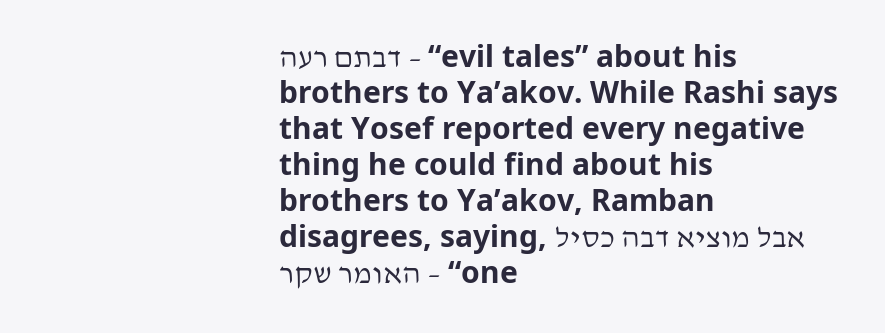דבתם רעה – “evil tales” about his brothers to Ya’akov. While Rashi says that Yosef reported every negative thing he could find about his brothers to Ya’akov, Ramban disagrees, saying, אבל מוציא דבה כסיל האומר שקר – “one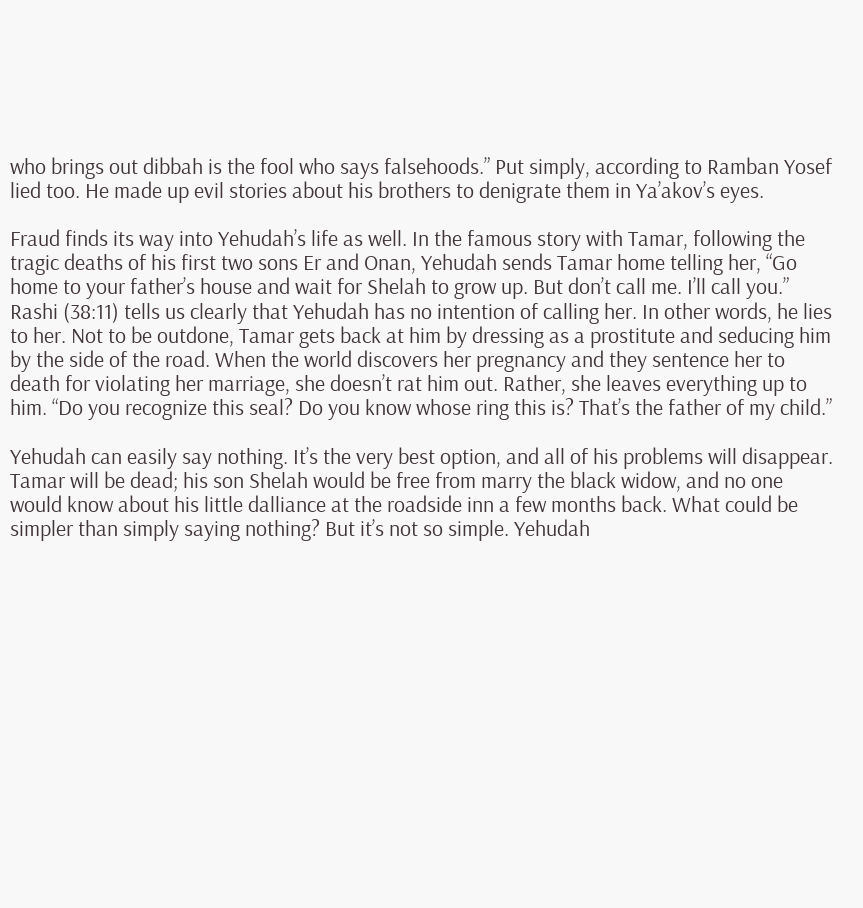who brings out dibbah is the fool who says falsehoods.” Put simply, according to Ramban Yosef lied too. He made up evil stories about his brothers to denigrate them in Ya’akov’s eyes.

Fraud finds its way into Yehudah’s life as well. In the famous story with Tamar, following the tragic deaths of his first two sons Er and Onan, Yehudah sends Tamar home telling her, “Go home to your father’s house and wait for Shelah to grow up. But don’t call me. I’ll call you.” Rashi (38:11) tells us clearly that Yehudah has no intention of calling her. In other words, he lies to her. Not to be outdone, Tamar gets back at him by dressing as a prostitute and seducing him by the side of the road. When the world discovers her pregnancy and they sentence her to death for violating her marriage, she doesn’t rat him out. Rather, she leaves everything up to him. “Do you recognize this seal? Do you know whose ring this is? That’s the father of my child.”

Yehudah can easily say nothing. It’s the very best option, and all of his problems will disappear. Tamar will be dead; his son Shelah would be free from marry the black widow, and no one would know about his little dalliance at the roadside inn a few months back. What could be simpler than simply saying nothing? But it’s not so simple. Yehudah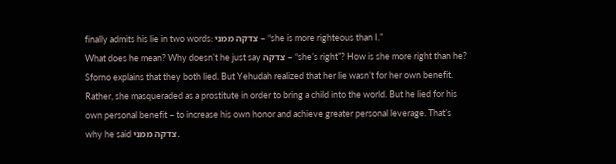finally admits his lie in two words: צדקה ממני – “she is more righteous than I.”
What does he mean? Why doesn’t he just say צדקה – “she’s right”? How is she more right than he? Sforno explains that they both lied. But Yehudah realized that her lie wasn’t for her own benefit. Rather, she masqueraded as a prostitute in order to bring a child into the world. But he lied for his own personal benefit – to increase his own honor and achieve greater personal leverage. That’s why he said צדקה ממני.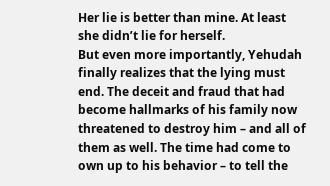Her lie is better than mine. At least she didn’t lie for herself.
But even more importantly, Yehudah finally realizes that the lying must end. The deceit and fraud that had become hallmarks of his family now threatened to destroy him – and all of them as well. The time had come to own up to his behavior – to tell the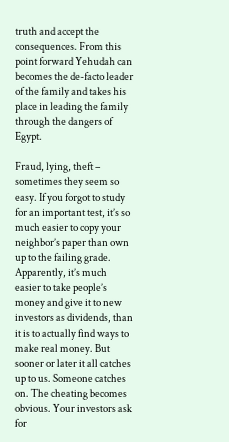truth and accept the consequences. From this point forward Yehudah can becomes the de-facto leader of the family and takes his place in leading the family through the dangers of Egypt.

Fraud, lying, theft – sometimes they seem so easy. If you forgot to study for an important test, it’s so much easier to copy your neighbor’s paper than own up to the failing grade. Apparently, it’s much easier to take people’s money and give it to new investors as dividends, than it is to actually find ways to make real money. But sooner or later it all catches up to us. Someone catches on. The cheating becomes obvious. Your investors ask for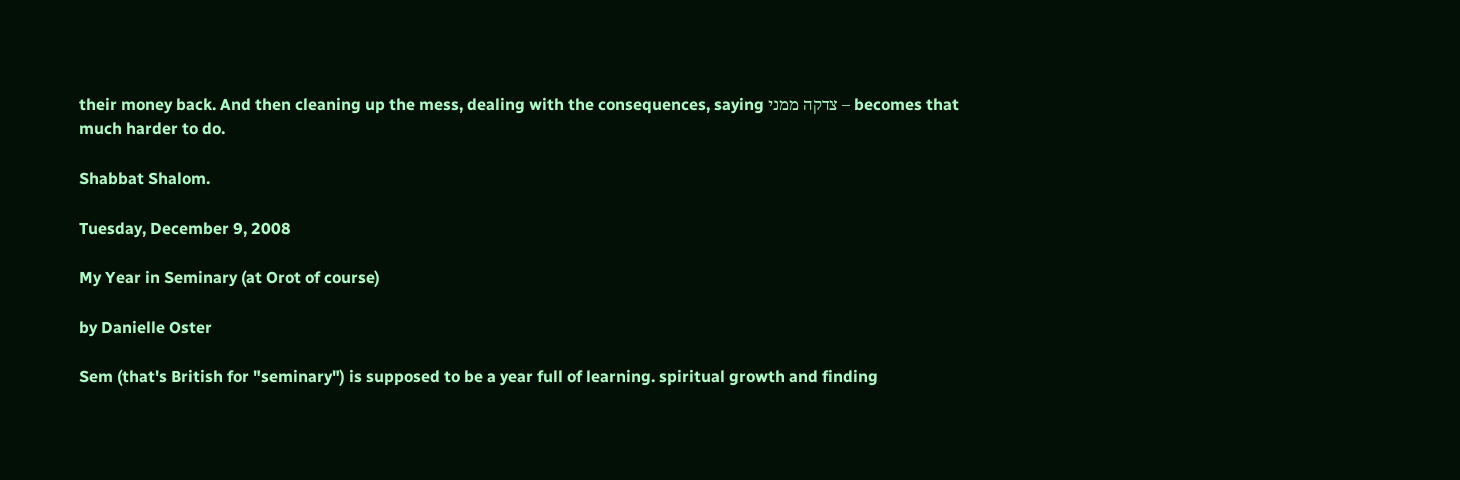their money back. And then cleaning up the mess, dealing with the consequences, saying צדקה ממני – becomes that much harder to do.

Shabbat Shalom.

Tuesday, December 9, 2008

My Year in Seminary (at Orot of course)

by Danielle Oster

Sem (that's British for "seminary") is supposed to be a year full of learning. spiritual growth and finding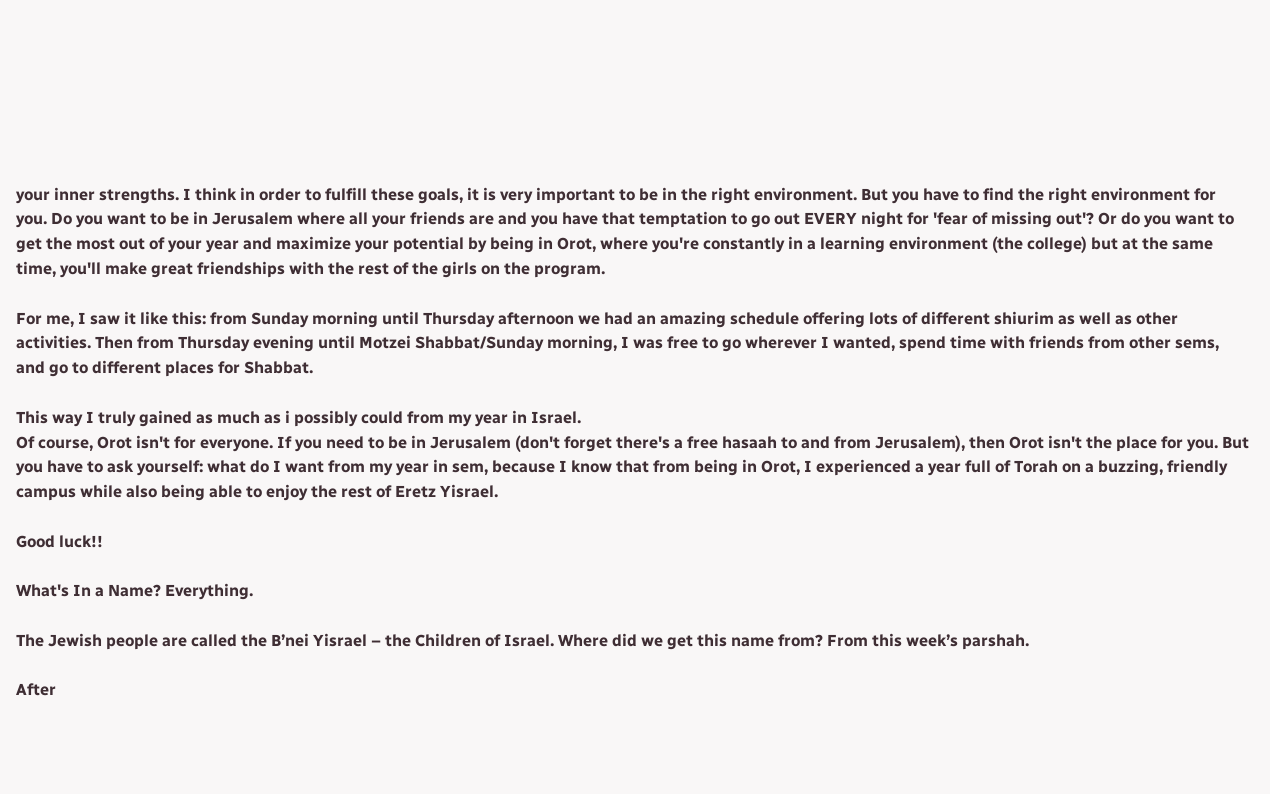your inner strengths. I think in order to fulfill these goals, it is very important to be in the right environment. But you have to find the right environment for you. Do you want to be in Jerusalem where all your friends are and you have that temptation to go out EVERY night for 'fear of missing out'? Or do you want to get the most out of your year and maximize your potential by being in Orot, where you're constantly in a learning environment (the college) but at the same time, you'll make great friendships with the rest of the girls on the program.

For me, I saw it like this: from Sunday morning until Thursday afternoon we had an amazing schedule offering lots of different shiurim as well as other activities. Then from Thursday evening until Motzei Shabbat/Sunday morning, I was free to go wherever I wanted, spend time with friends from other sems, and go to different places for Shabbat.

This way I truly gained as much as i possibly could from my year in Israel.
Of course, Orot isn't for everyone. If you need to be in Jerusalem (don't forget there's a free hasaah to and from Jerusalem), then Orot isn't the place for you. But you have to ask yourself: what do I want from my year in sem, because I know that from being in Orot, I experienced a year full of Torah on a buzzing, friendly campus while also being able to enjoy the rest of Eretz Yisrael.

Good luck!!

What's In a Name? Everything.

The Jewish people are called the B’nei Yisrael – the Children of Israel. Where did we get this name from? From this week’s parshah.

After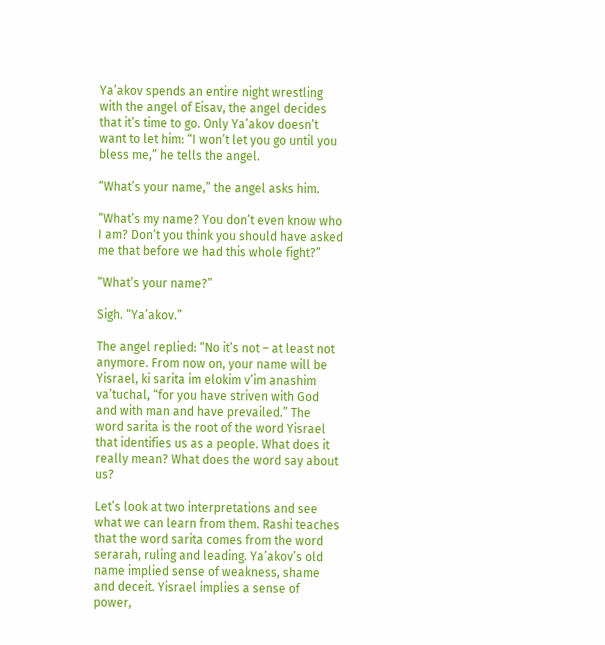Ya’akov spends an entire night wrestling with the angel of Eisav, the angel decides that it’s time to go. Only Ya’akov doesn’t want to let him: “I won’t let you go until you bless me,” he tells the angel.

“What’s your name,” the angel asks him.

“What’s my name? You don’t even know who I am? Don’t you think you should have asked me that before we had this whole fight?”

“What’s your name?”

Sigh. “Ya’akov.”

The angel replied: “No it’s not – at least not anymore. From now on, your name will be Yisrael, ki sarita im elokim v’im anashim va’tuchal, “for you have striven with God and with man and have prevailed.” The word sarita is the root of the word Yisrael that identifies us as a people. What does it really mean? What does the word say about us?

Let’s look at two interpretations and see what we can learn from them. Rashi teaches that the word sarita comes from the word serarah, ruling and leading. Ya’akov’s old name implied sense of weakness, shame and deceit. Yisrael implies a sense of power,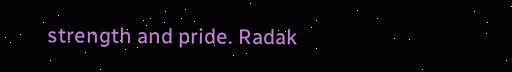strength and pride. Radak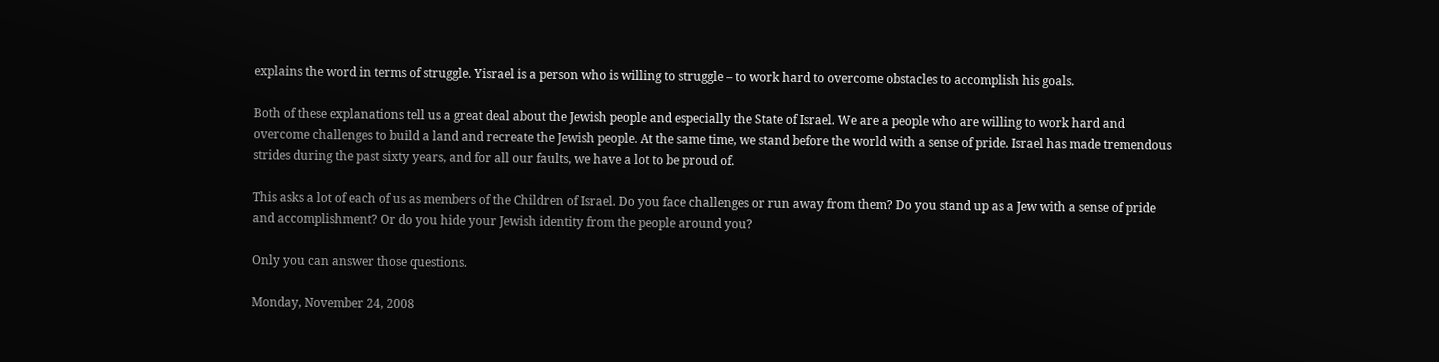explains the word in terms of struggle. Yisrael is a person who is willing to struggle – to work hard to overcome obstacles to accomplish his goals.

Both of these explanations tell us a great deal about the Jewish people and especially the State of Israel. We are a people who are willing to work hard and overcome challenges to build a land and recreate the Jewish people. At the same time, we stand before the world with a sense of pride. Israel has made tremendous strides during the past sixty years, and for all our faults, we have a lot to be proud of.

This asks a lot of each of us as members of the Children of Israel. Do you face challenges or run away from them? Do you stand up as a Jew with a sense of pride and accomplishment? Or do you hide your Jewish identity from the people around you?

Only you can answer those questions.

Monday, November 24, 2008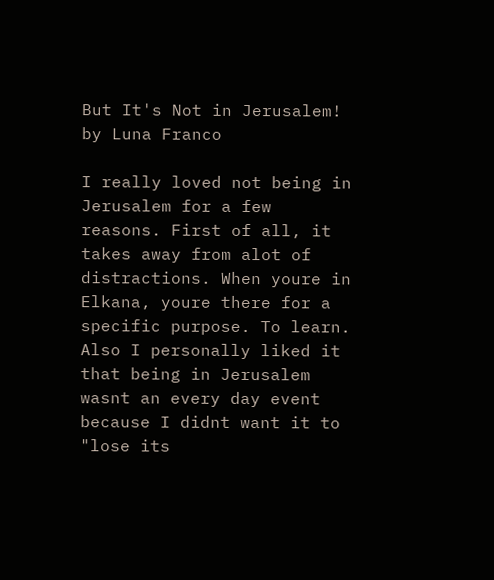But It's Not in Jerusalem! by Luna Franco

I really loved not being in Jerusalem for a few reasons. First of all, it takes away from alot of distractions. When youre in Elkana, youre there for a specific purpose. To learn. Also I personally liked it that being in Jerusalem wasnt an every day event because I didnt want it to "lose its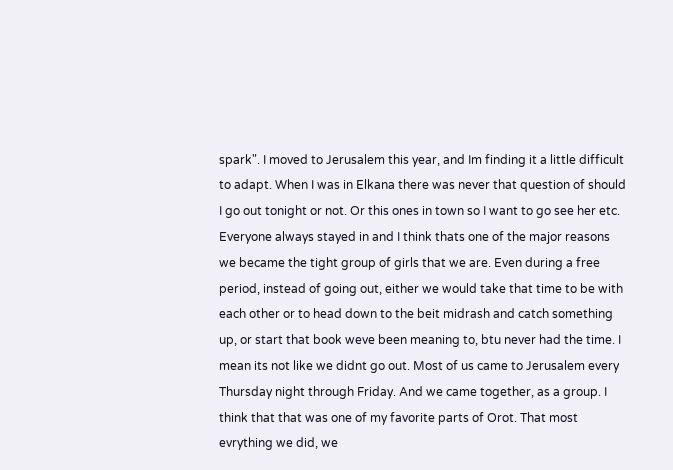spark". I moved to Jerusalem this year, and Im finding it a little difficult to adapt. When I was in Elkana there was never that question of should I go out tonight or not. Or this ones in town so I want to go see her etc. Everyone always stayed in and I think thats one of the major reasons we became the tight group of girls that we are. Even during a free period, instead of going out, either we would take that time to be with each other or to head down to the beit midrash and catch something up, or start that book weve been meaning to, btu never had the time. I mean its not like we didnt go out. Most of us came to Jerusalem every Thursday night through Friday. And we came together, as a group. I think that that was one of my favorite parts of Orot. That most evrything we did, we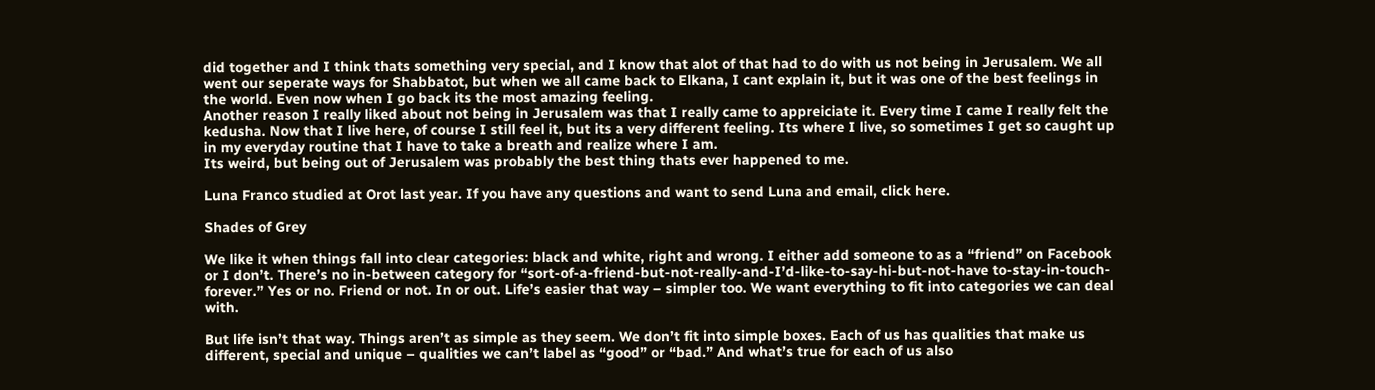did together and I think thats something very special, and I know that alot of that had to do with us not being in Jerusalem. We all went our seperate ways for Shabbatot, but when we all came back to Elkana, I cant explain it, but it was one of the best feelings in the world. Even now when I go back its the most amazing feeling.
Another reason I really liked about not being in Jerusalem was that I really came to appreiciate it. Every time I came I really felt the kedusha. Now that I live here, of course I still feel it, but its a very different feeling. Its where I live, so sometimes I get so caught up in my everyday routine that I have to take a breath and realize where I am.
Its weird, but being out of Jerusalem was probably the best thing thats ever happened to me.

Luna Franco studied at Orot last year. If you have any questions and want to send Luna and email, click here.

Shades of Grey

We like it when things fall into clear categories: black and white, right and wrong. I either add someone to as a “friend” on Facebook or I don’t. There’s no in-between category for “sort-of-a-friend-but-not-really-and-I’d-like-to-say-hi-but-not-have to-stay-in-touch-forever.” Yes or no. Friend or not. In or out. Life’s easier that way – simpler too. We want everything to fit into categories we can deal with.

But life isn’t that way. Things aren’t as simple as they seem. We don’t fit into simple boxes. Each of us has qualities that make us different, special and unique – qualities we can’t label as “good” or “bad.” And what’s true for each of us also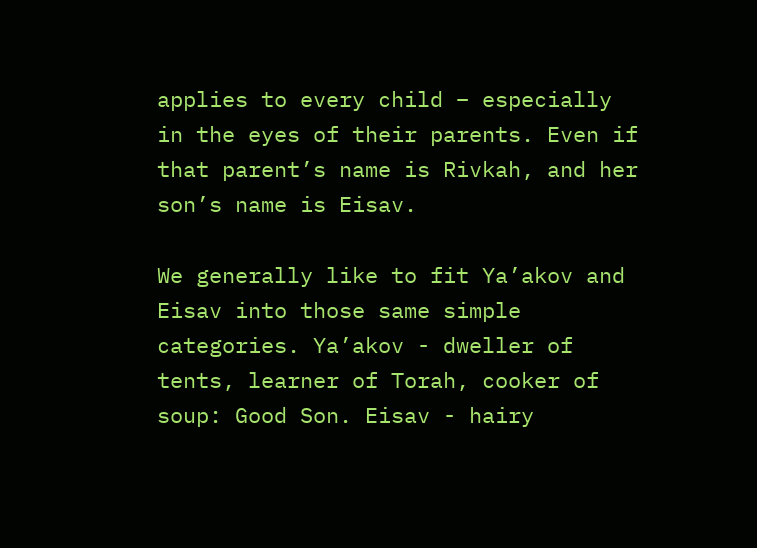applies to every child – especially in the eyes of their parents. Even if that parent’s name is Rivkah, and her son’s name is Eisav.

We generally like to fit Ya’akov and Eisav into those same simple categories. Ya’akov - dweller of tents, learner of Torah, cooker of soup: Good Son. Eisav - hairy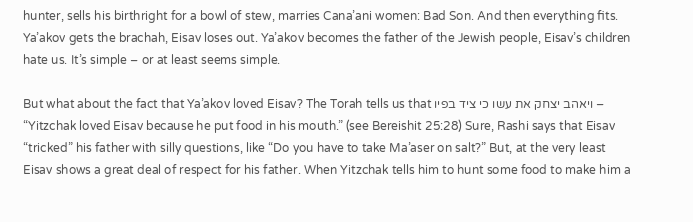hunter, sells his birthright for a bowl of stew, marries Cana’ani women: Bad Son. And then everything fits. Ya’akov gets the brachah, Eisav loses out. Ya’akov becomes the father of the Jewish people, Eisav’s children hate us. It’s simple – or at least seems simple.

But what about the fact that Ya’akov loved Eisav? The Torah tells us that ויאהב יצחק את עשו כי ציד בפיו – “Yitzchak loved Eisav because he put food in his mouth.” (see Bereishit 25:28) Sure, Rashi says that Eisav “tricked” his father with silly questions, like “Do you have to take Ma’aser on salt?” But, at the very least Eisav shows a great deal of respect for his father. When Yitzchak tells him to hunt some food to make him a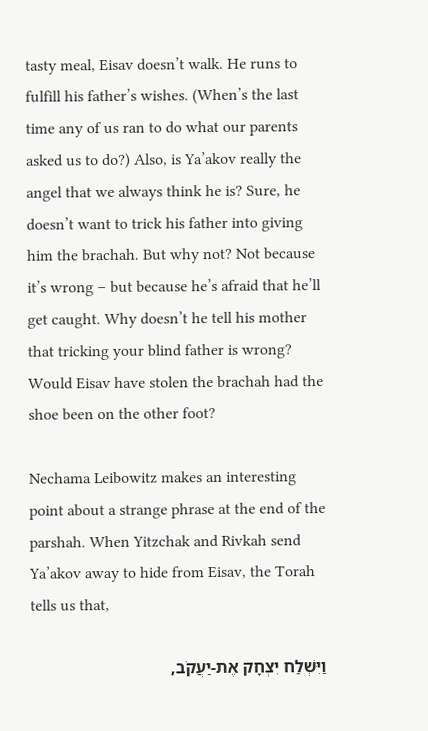tasty meal, Eisav doesn’t walk. He runs to fulfill his father’s wishes. (When’s the last time any of us ran to do what our parents asked us to do?) Also, is Ya’akov really the angel that we always think he is? Sure, he doesn’t want to trick his father into giving him the brachah. But why not? Not because it’s wrong – but because he’s afraid that he’ll get caught. Why doesn’t he tell his mother that tricking your blind father is wrong? Would Eisav have stolen the brachah had the shoe been on the other foot?

Nechama Leibowitz makes an interesting point about a strange phrase at the end of the parshah. When Yitzchak and Rivkah send Ya’akov away to hide from Eisav, the Torah tells us that,

וַיִּשְׁלַח יִצְחָק אֶת-יַעֲקֹב,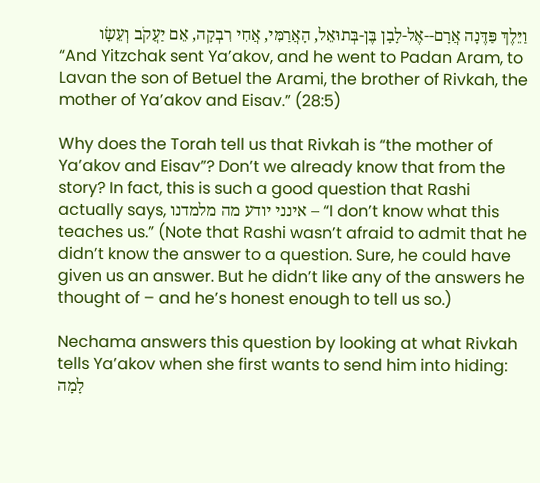וַיֵּלֶךְ פַּדֶּנָה אֲרָם--אֶל-לָבָן בֶּן-בְּתוּאֵל, הָאֲרַמִּי, אֲחִי רִבְקָה, אֵם יַעֲקֹב וְעֵשָׂו
“And Yitzchak sent Ya’akov, and he went to Padan Aram, to Lavan the son of Betuel the Arami, the brother of Rivkah, the mother of Ya’akov and Eisav.” (28:5)

Why does the Torah tell us that Rivkah is “the mother of Ya’akov and Eisav”? Don’t we already know that from the story? In fact, this is such a good question that Rashi actually says, אינני יודע מה מלמדנו – “I don’t know what this teaches us.” (Note that Rashi wasn’t afraid to admit that he didn’t know the answer to a question. Sure, he could have given us an answer. But he didn’t like any of the answers he thought of – and he’s honest enough to tell us so.)

Nechama answers this question by looking at what Rivkah tells Ya’akov when she first wants to send him into hiding: לָמָה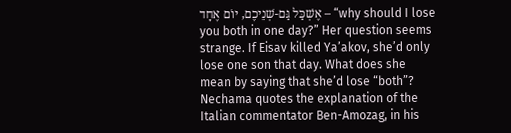אֶשְׁכַּל גַּם-שְׁנֵיכֶם, יוֹם אֶחָד – “why should I lose you both in one day?” Her question seems strange. If Eisav killed Ya’akov, she’d only lose one son that day. What does she mean by saying that she’d lose “both”? Nechama quotes the explanation of the Italian commentator Ben-Amozag, in his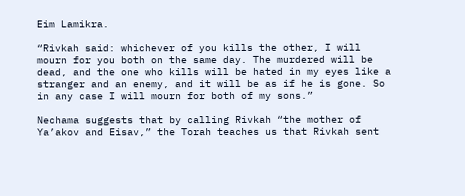Eim Lamikra.

“Rivkah said: whichever of you kills the other, I will mourn for you both on the same day. The murdered will be dead, and the one who kills will be hated in my eyes like a stranger and an enemy, and it will be as if he is gone. So in any case I will mourn for both of my sons.”

Nechama suggests that by calling Rivkah “the mother of Ya’akov and Eisav,” the Torah teaches us that Rivkah sent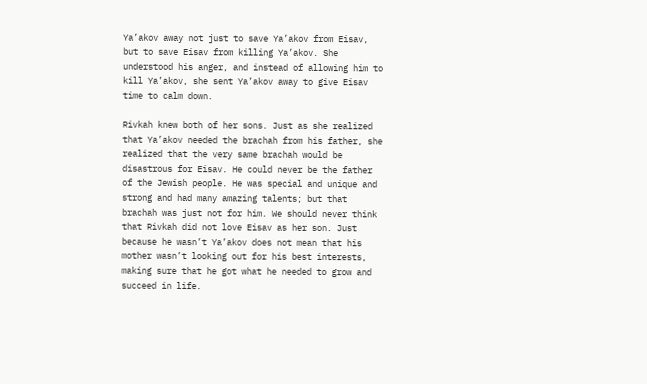Ya’akov away not just to save Ya’akov from Eisav, but to save Eisav from killing Ya’akov. She understood his anger, and instead of allowing him to kill Ya’akov, she sent Ya’akov away to give Eisav time to calm down.

Rivkah knew both of her sons. Just as she realized that Ya’akov needed the brachah from his father, she realized that the very same brachah would be disastrous for Eisav. He could never be the father of the Jewish people. He was special and unique and strong and had many amazing talents; but that brachah was just not for him. We should never think that Rivkah did not love Eisav as her son. Just because he wasn’t Ya’akov does not mean that his mother wasn’t looking out for his best interests, making sure that he got what he needed to grow and succeed in life.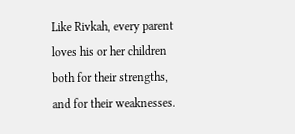Like Rivkah, every parent loves his or her children both for their strengths, and for their weaknesses.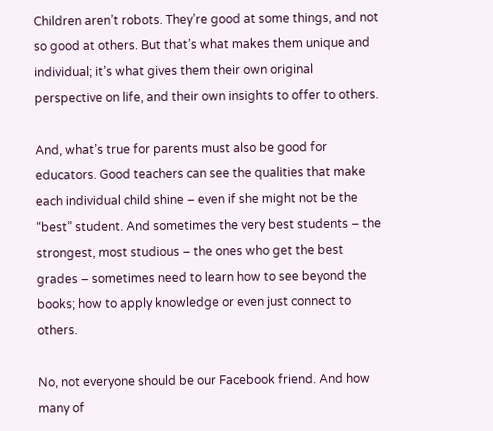Children aren’t robots. They’re good at some things, and not so good at others. But that’s what makes them unique and individual; it’s what gives them their own original perspective on life, and their own insights to offer to others.

And, what’s true for parents must also be good for educators. Good teachers can see the qualities that make each individual child shine – even if she might not be the “best” student. And sometimes the very best students – the strongest, most studious – the ones who get the best grades – sometimes need to learn how to see beyond the books; how to apply knowledge or even just connect to others.

No, not everyone should be our Facebook friend. And how many of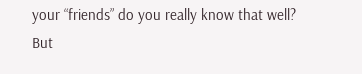your “friends” do you really know that well? But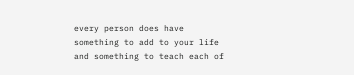every person does have something to add to your life and something to teach each of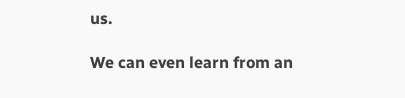us.

We can even learn from an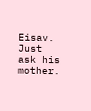Eisav. Just ask his mother.